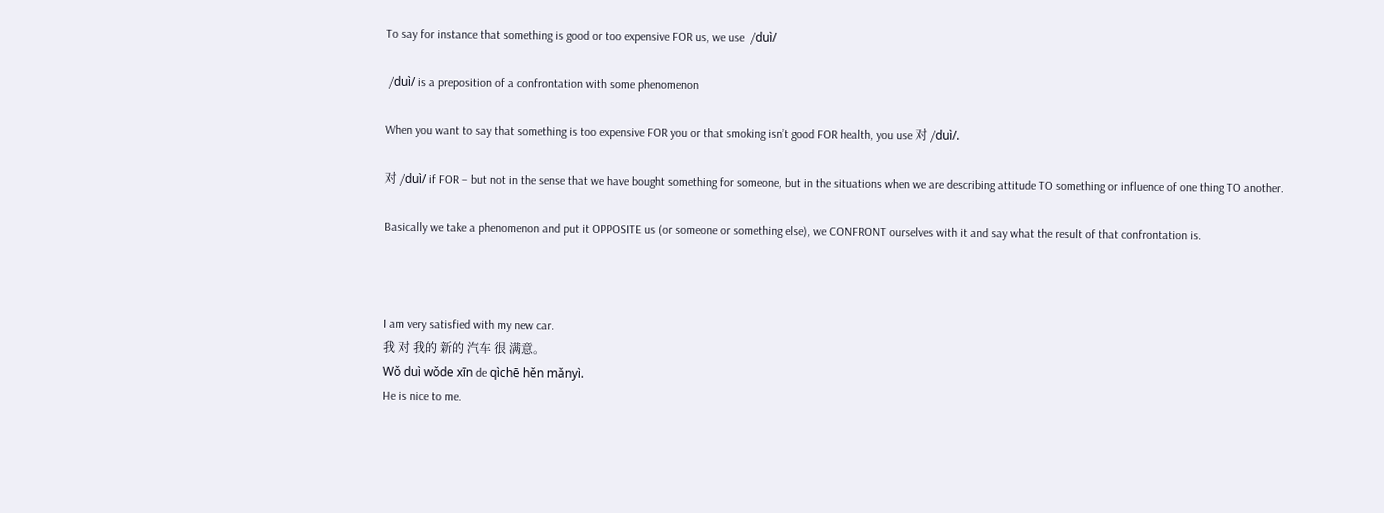To say for instance that something is good or too expensive FOR us, we use  /duì/

 /duì/ is a preposition of a confrontation with some phenomenon

When you want to say that something is too expensive FOR you or that smoking isn’t good FOR health, you use 对 /duì/.

对 /duì/ if FOR – but not in the sense that we have bought something for someone, but in the situations when we are describing attitude TO something or influence of one thing TO another.

Basically we take a phenomenon and put it OPPOSITE us (or someone or something else), we CONFRONT ourselves with it and say what the result of that confrontation is.



I am very satisfied with my new car.
我 对 我的 新的 汽车 很 满意。
Wǒ duì wǒde xīn de qìchē hěn mǎnyì.
He is nice to me.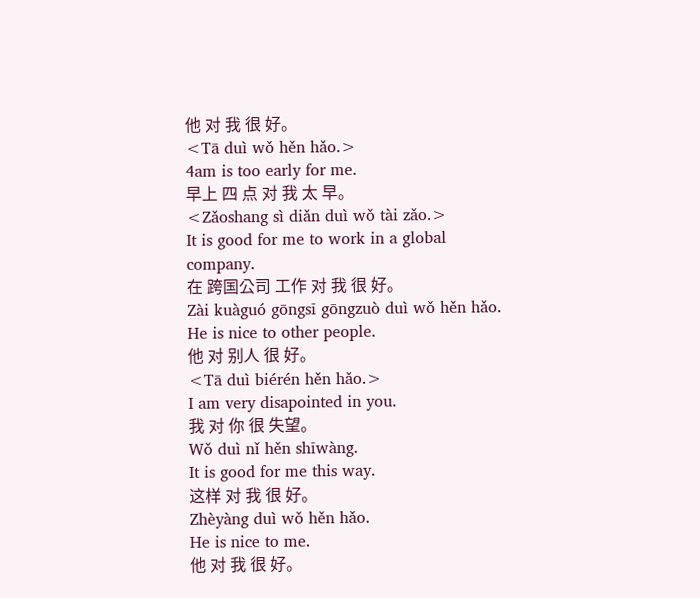他 对 我 很 好。
<Tā duì wǒ hěn hǎo.>
4am is too early for me.
早上 四 点 对 我 太 早。
<Zǎoshang sì diǎn duì wǒ tài zǎo.>
It is good for me to work in a global company.
在 跨国公司 工作 对 我 很 好。
Zài kuàguó gōngsī gōngzuò duì wǒ hěn hǎo.
He is nice to other people.
他 对 别人 很 好。
<Tā duì biérén hěn hǎo.>
I am very disapointed in you.
我 对 你 很 失望。
Wǒ duì nǐ hěn shīwàng.
It is good for me this way.
这样 对 我 很 好。
Zhèyàng duì wǒ hěn hǎo.
He is nice to me.
他 对 我 很 好。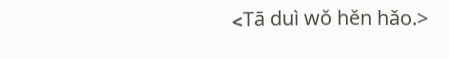<Tā duì wǒ hěn hǎo.>